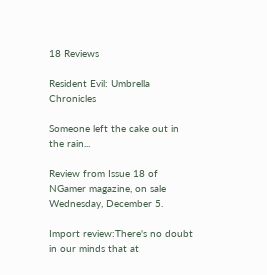18 Reviews

Resident Evil: Umbrella Chronicles

Someone left the cake out in the rain...

Review from Issue 18 of NGamer magazine, on sale Wednesday, December 5.

Import review:There's no doubt in our minds that at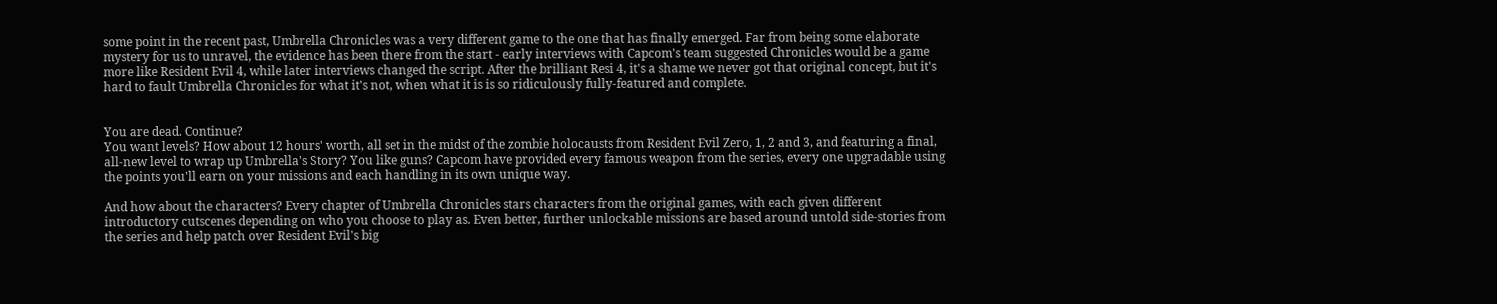some point in the recent past, Umbrella Chronicles was a very different game to the one that has finally emerged. Far from being some elaborate mystery for us to unravel, the evidence has been there from the start - early interviews with Capcom's team suggested Chronicles would be a game more like Resident Evil 4, while later interviews changed the script. After the brilliant Resi 4, it's a shame we never got that original concept, but it's hard to fault Umbrella Chronicles for what it's not, when what it is is so ridiculously fully-featured and complete.


You are dead. Continue?
You want levels? How about 12 hours' worth, all set in the midst of the zombie holocausts from Resident Evil Zero, 1, 2 and 3, and featuring a final, all-new level to wrap up Umbrella's Story? You like guns? Capcom have provided every famous weapon from the series, every one upgradable using the points you'll earn on your missions and each handling in its own unique way.

And how about the characters? Every chapter of Umbrella Chronicles stars characters from the original games, with each given different introductory cutscenes depending on who you choose to play as. Even better, further unlockable missions are based around untold side-stories from the series and help patch over Resident Evil's big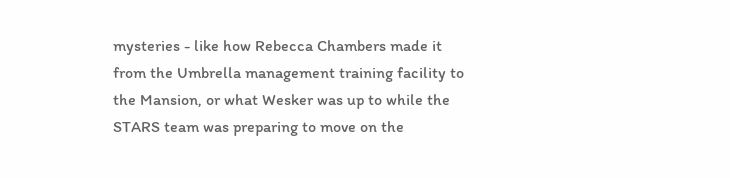mysteries - like how Rebecca Chambers made it from the Umbrella management training facility to the Mansion, or what Wesker was up to while the STARS team was preparing to move on the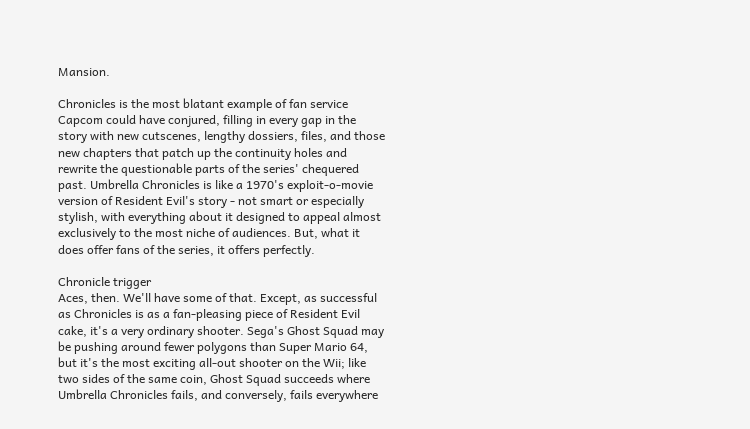Mansion.

Chronicles is the most blatant example of fan service Capcom could have conjured, filling in every gap in the story with new cutscenes, lengthy dossiers, files, and those new chapters that patch up the continuity holes and rewrite the questionable parts of the series' chequered past. Umbrella Chronicles is like a 1970's exploit-o-movie version of Resident Evil's story - not smart or especially stylish, with everything about it designed to appeal almost exclusively to the most niche of audiences. But, what it does offer fans of the series, it offers perfectly.

Chronicle trigger
Aces, then. We'll have some of that. Except, as successful as Chronicles is as a fan-pleasing piece of Resident Evil cake, it's a very ordinary shooter. Sega's Ghost Squad may be pushing around fewer polygons than Super Mario 64, but it's the most exciting all-out shooter on the Wii; like two sides of the same coin, Ghost Squad succeeds where Umbrella Chronicles fails, and conversely, fails everywhere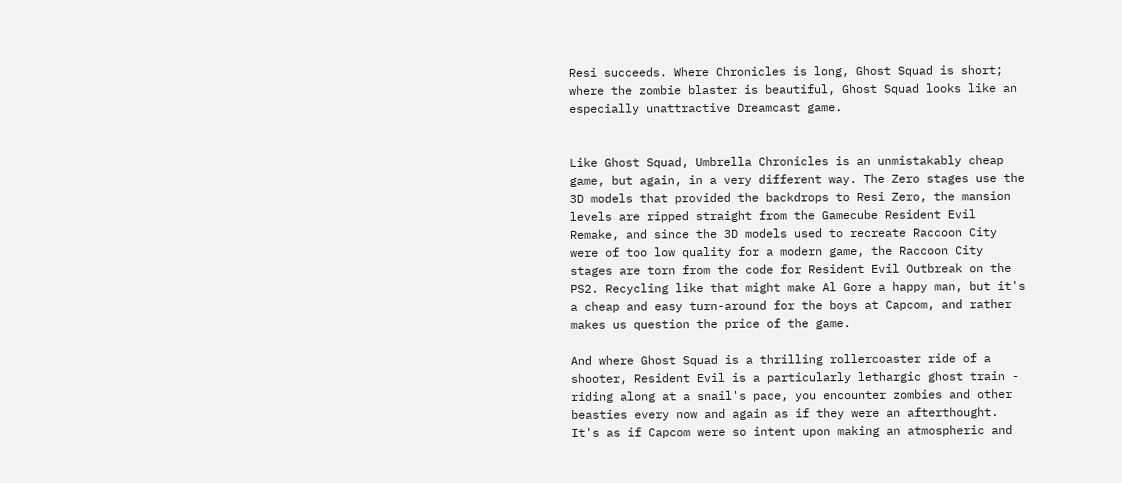Resi succeeds. Where Chronicles is long, Ghost Squad is short; where the zombie blaster is beautiful, Ghost Squad looks like an especially unattractive Dreamcast game.


Like Ghost Squad, Umbrella Chronicles is an unmistakably cheap game, but again, in a very different way. The Zero stages use the 3D models that provided the backdrops to Resi Zero, the mansion levels are ripped straight from the Gamecube Resident Evil Remake, and since the 3D models used to recreate Raccoon City were of too low quality for a modern game, the Raccoon City stages are torn from the code for Resident Evil Outbreak on the PS2. Recycling like that might make Al Gore a happy man, but it's a cheap and easy turn-around for the boys at Capcom, and rather makes us question the price of the game.

And where Ghost Squad is a thrilling rollercoaster ride of a shooter, Resident Evil is a particularly lethargic ghost train - riding along at a snail's pace, you encounter zombies and other beasties every now and again as if they were an afterthought. It's as if Capcom were so intent upon making an atmospheric and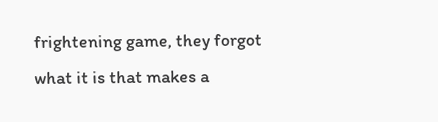frightening game, they forgot what it is that makes a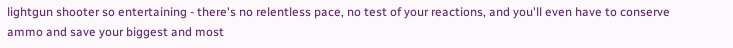lightgun shooter so entertaining - there's no relentless pace, no test of your reactions, and you'll even have to conserve ammo and save your biggest and most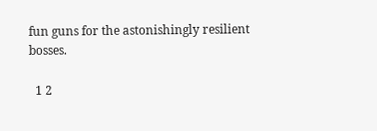fun guns for the astonishingly resilient bosses.

  1 2